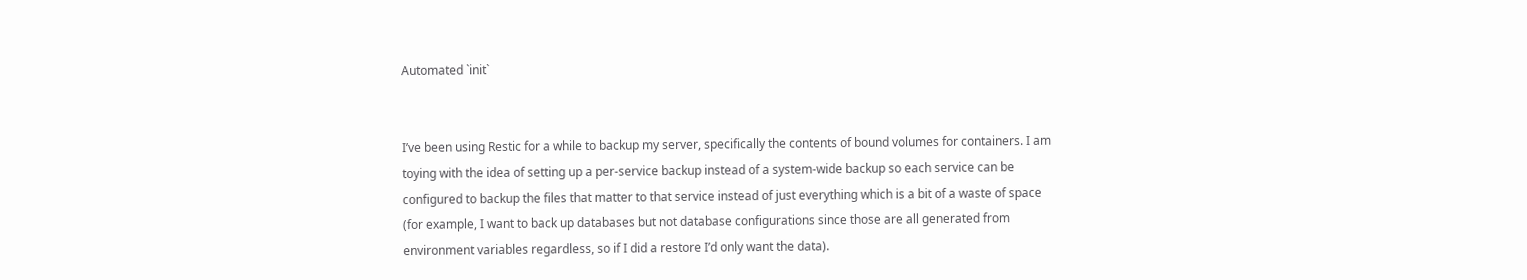Automated `init`


I’ve been using Restic for a while to backup my server, specifically the contents of bound volumes for containers. I am toying with the idea of setting up a per-service backup instead of a system-wide backup so each service can be configured to backup the files that matter to that service instead of just everything which is a bit of a waste of space (for example, I want to back up databases but not database configurations since those are all generated from environment variables regardless, so if I did a restore I’d only want the data).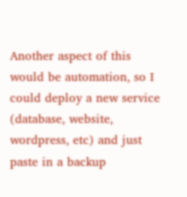Another aspect of this would be automation, so I could deploy a new service (database, website, wordpress, etc) and just paste in a backup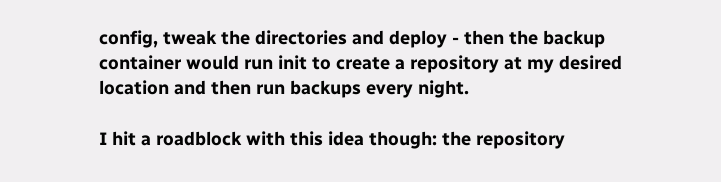config, tweak the directories and deploy - then the backup container would run init to create a repository at my desired location and then run backups every night.

I hit a roadblock with this idea though: the repository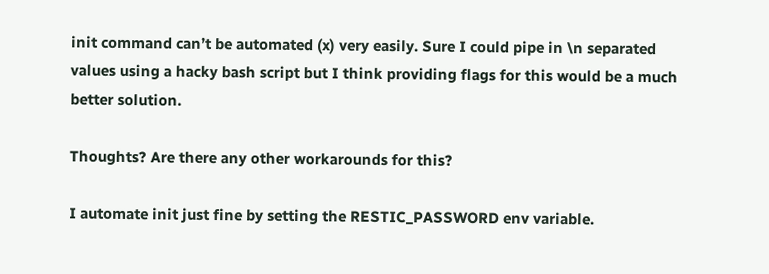init command can’t be automated (x) very easily. Sure I could pipe in \n separated values using a hacky bash script but I think providing flags for this would be a much better solution.

Thoughts? Are there any other workarounds for this?

I automate init just fine by setting the RESTIC_PASSWORD env variable.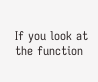If you look at the function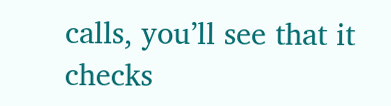calls, you’ll see that it checks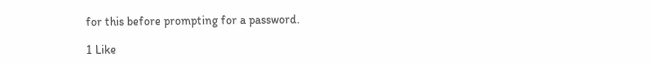for this before prompting for a password.

1 Like